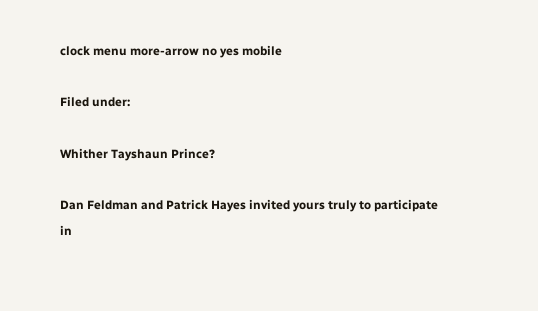clock menu more-arrow no yes mobile

Filed under:

Whither Tayshaun Prince?

Dan Feldman and Patrick Hayes invited yours truly to participate in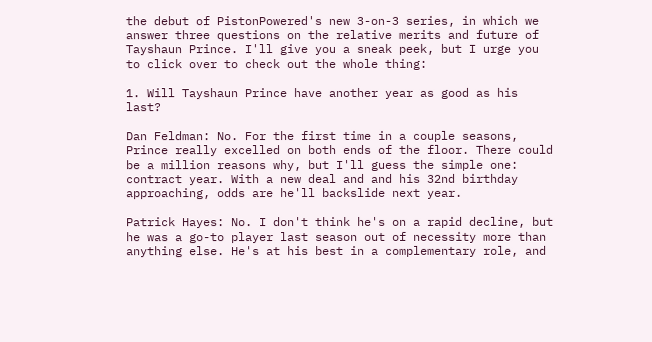the debut of PistonPowered's new 3-on-3 series, in which we answer three questions on the relative merits and future of Tayshaun Prince. I'll give you a sneak peek, but I urge you to click over to check out the whole thing:

1. Will Tayshaun Prince have another year as good as his last?

Dan Feldman: No. For the first time in a couple seasons, Prince really excelled on both ends of the floor. There could be a million reasons why, but I'll guess the simple one: contract year. With a new deal and and his 32nd birthday approaching, odds are he'll backslide next year.

Patrick Hayes: No. I don't think he's on a rapid decline, but he was a go-to player last season out of necessity more than anything else. He's at his best in a complementary role, and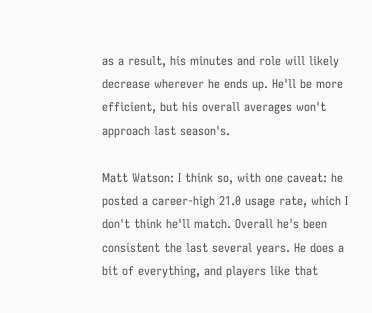as a result, his minutes and role will likely decrease wherever he ends up. He'll be more efficient, but his overall averages won't approach last season's.

Matt Watson: I think so, with one caveat: he posted a career-high 21.0 usage rate, which I don't think he'll match. Overall he's been consistent the last several years. He does a bit of everything, and players like that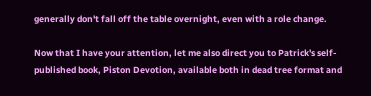generally don't fall off the table overnight, even with a role change.

Now that I have your attention, let me also direct you to Patrick's self-published book, Piston Devotion, available both in dead tree format and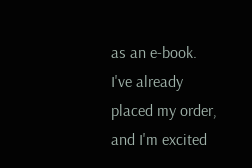as an e-book. I've already placed my order, and I'm excited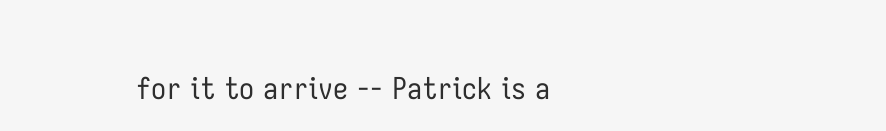for it to arrive -- Patrick is a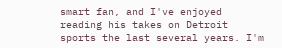smart fan, and I've enjoyed reading his takes on Detroit sports the last several years. I'm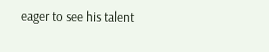eager to see his talent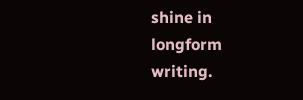shine in longform writing.